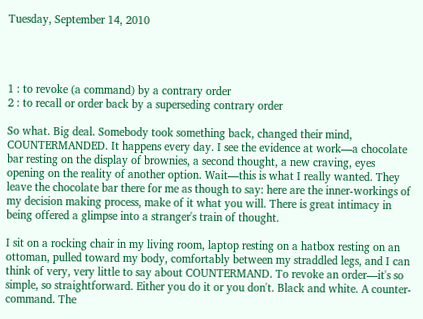Tuesday, September 14, 2010




1 : to revoke (a command) by a contrary order
2 : to recall or order back by a superseding contrary order

So what. Big deal. Somebody took something back, changed their mind, COUNTERMANDED. It happens every day. I see the evidence at work—a chocolate bar resting on the display of brownies, a second thought, a new craving, eyes opening on the reality of another option. Wait—this is what I really wanted. They leave the chocolate bar there for me as though to say: here are the inner-workings of my decision making process, make of it what you will. There is great intimacy in being offered a glimpse into a stranger's train of thought.

I sit on a rocking chair in my living room, laptop resting on a hatbox resting on an ottoman, pulled toward my body, comfortably between my straddled legs, and I can think of very, very little to say about COUNTERMAND. To revoke an order—it's so simple, so straightforward. Either you do it or you don't. Black and white. A counter-command. The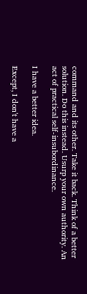command and its other. Take it back. Think of a better solution. Do this instead. Usurp your own authority. An act of practical self-insubordinance.

I have a better idea.

Except, I don't have a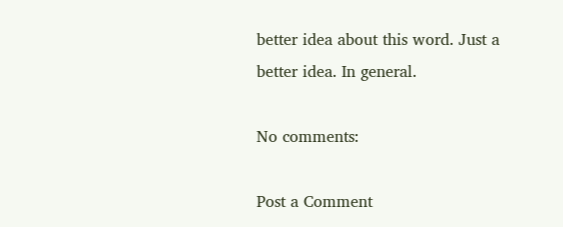better idea about this word. Just a better idea. In general.

No comments:

Post a Comment